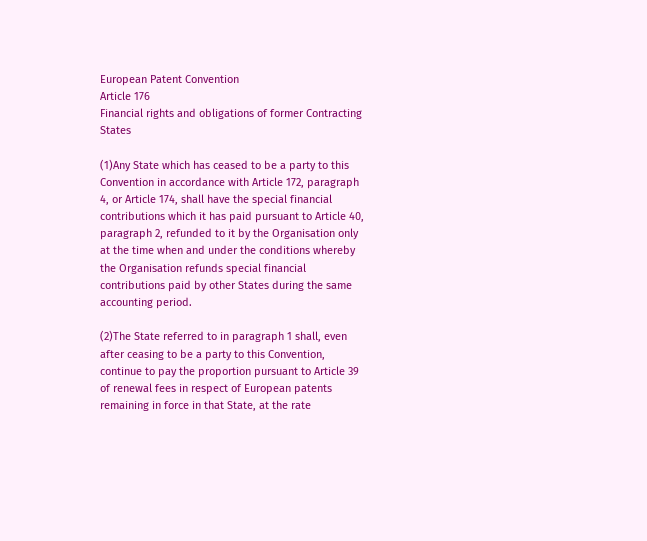European Patent Convention
Article 176
Financial rights and obligations of former Contracting States

(1)Any State which has ceased to be a party to this Convention in accordance with Article 172, paragraph 4, or Article 174, shall have the special financial contributions which it has paid pursuant to Article 40, paragraph 2, refunded to it by the Organisation only at the time when and under the conditions whereby the Organisation refunds special financial contributions paid by other States during the same accounting period.

(2)The State referred to in paragraph 1 shall, even after ceasing to be a party to this Convention, continue to pay the proportion pursuant to Article 39 of renewal fees in respect of European patents remaining in force in that State, at the rate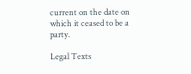current on the date on which it ceased to be a party.

Legal Texts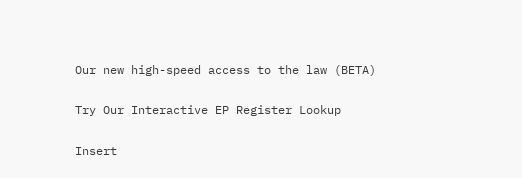Our new high-speed access to the law (BETA)

Try Our Interactive EP Register Lookup

Insert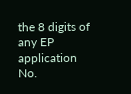the 8 digits of any EP application No.